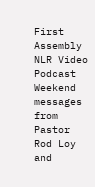First Assembly NLR Video Podcast
Weekend messages from Pastor Rod Loy and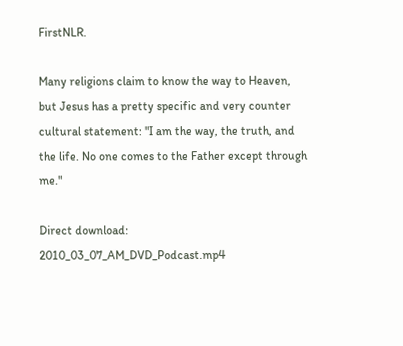FirstNLR.

Many religions claim to know the way to Heaven, but Jesus has a pretty specific and very counter cultural statement: "I am the way, the truth, and the life. No one comes to the Father except through me."

Direct download: 2010_03_07_AM_DVD_Podcast.mp4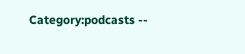Category:podcasts --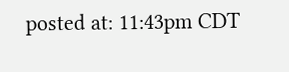posted at: 11:43pm CDT